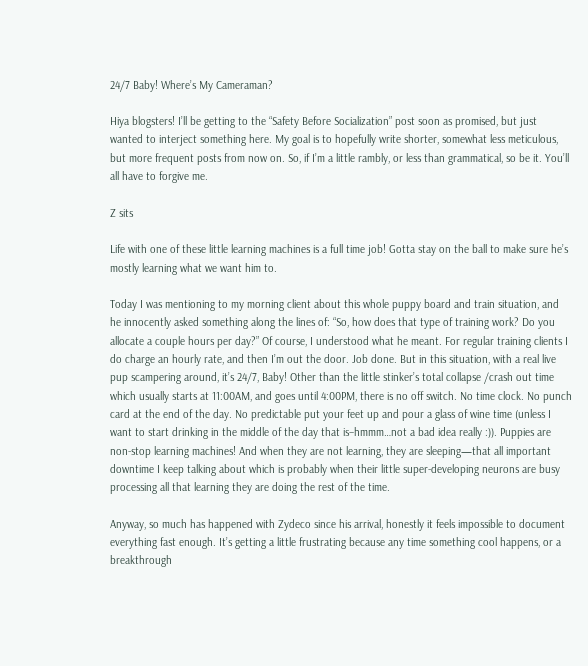24/7 Baby! Where’s My Cameraman?

Hiya blogsters! I’ll be getting to the “Safety Before Socialization” post soon as promised, but just wanted to interject something here. My goal is to hopefully write shorter, somewhat less meticulous, but more frequent posts from now on. So, if I’m a little rambly, or less than grammatical, so be it. You’ll all have to forgive me.

Z sits

Life with one of these little learning machines is a full time job! Gotta stay on the ball to make sure he’s mostly learning what we want him to.

Today I was mentioning to my morning client about this whole puppy board and train situation, and he innocently asked something along the lines of: “So, how does that type of training work? Do you allocate a couple hours per day?” Of course, I understood what he meant. For regular training clients I do charge an hourly rate, and then I’m out the door. Job done. But in this situation, with a real live pup scampering around, it’s 24/7, Baby! Other than the little stinker’s total collapse /crash out time which usually starts at 11:00AM, and goes until 4:00PM, there is no off switch. No time clock. No punch card at the end of the day. No predictable put your feet up and pour a glass of wine time (unless I want to start drinking in the middle of the day that is–hmmm…not a bad idea really :)). Puppies are non-stop learning machines! And when they are not learning, they are sleeping—that all important downtime I keep talking about which is probably when their little super-developing neurons are busy processing all that learning they are doing the rest of the time.

Anyway, so much has happened with Zydeco since his arrival, honestly it feels impossible to document everything fast enough. It’s getting a little frustrating because any time something cool happens, or a breakthrough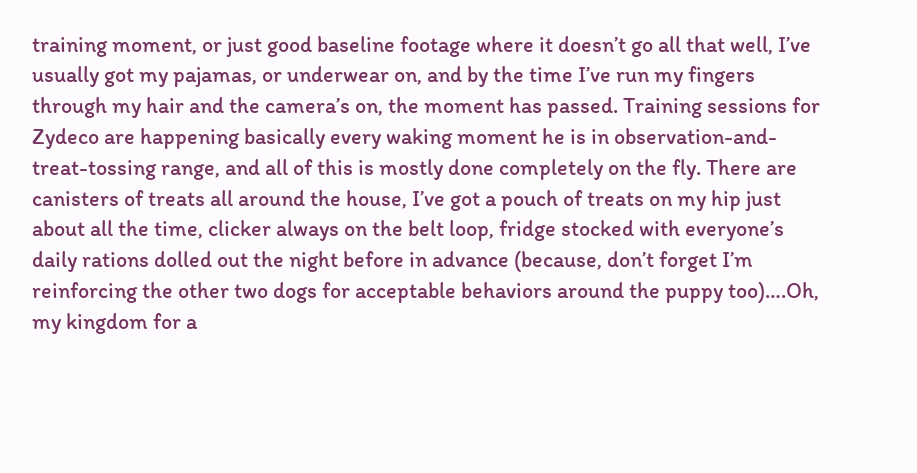training moment, or just good baseline footage where it doesn’t go all that well, I’ve usually got my pajamas, or underwear on, and by the time I’ve run my fingers through my hair and the camera’s on, the moment has passed. Training sessions for Zydeco are happening basically every waking moment he is in observation-and-treat-tossing range, and all of this is mostly done completely on the fly. There are canisters of treats all around the house, I’ve got a pouch of treats on my hip just about all the time, clicker always on the belt loop, fridge stocked with everyone’s daily rations dolled out the night before in advance (because, don’t forget I’m reinforcing the other two dogs for acceptable behaviors around the puppy too)….Oh, my kingdom for a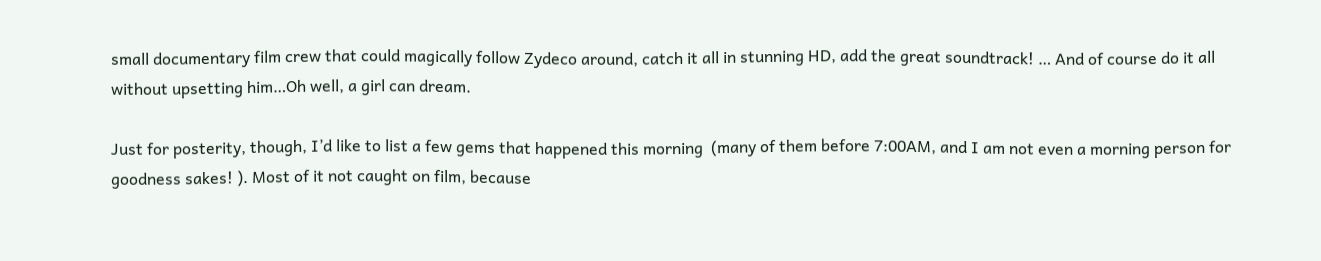small documentary film crew that could magically follow Zydeco around, catch it all in stunning HD, add the great soundtrack! … And of course do it all without upsetting him…Oh well, a girl can dream.

Just for posterity, though, I’d like to list a few gems that happened this morning  (many of them before 7:00AM, and I am not even a morning person for goodness sakes! ). Most of it not caught on film, because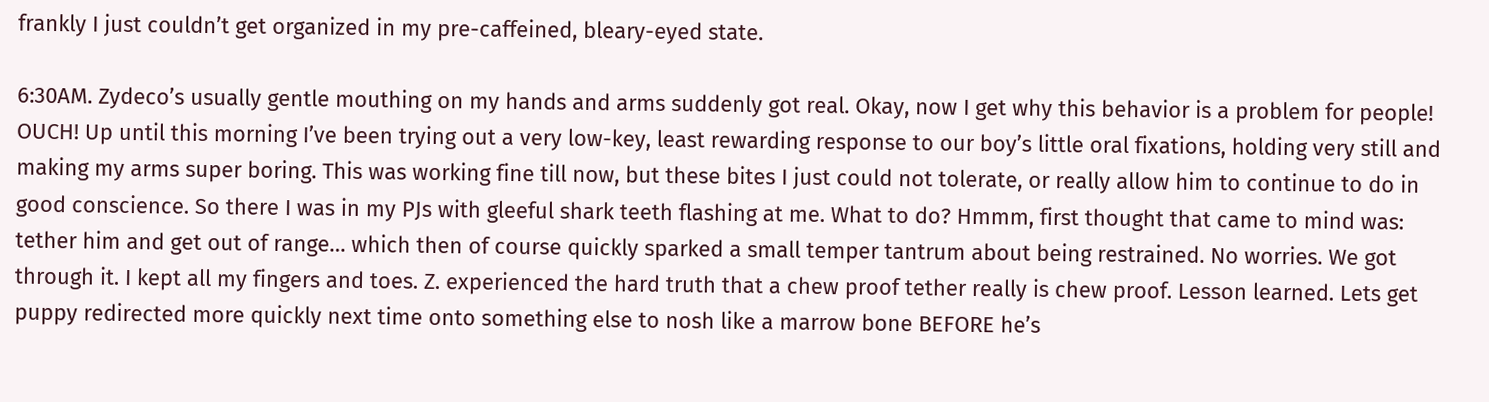frankly I just couldn’t get organized in my pre-caffeined, bleary-eyed state.

6:30AM. Zydeco’s usually gentle mouthing on my hands and arms suddenly got real. Okay, now I get why this behavior is a problem for people! OUCH! Up until this morning I’ve been trying out a very low-key, least rewarding response to our boy’s little oral fixations, holding very still and making my arms super boring. This was working fine till now, but these bites I just could not tolerate, or really allow him to continue to do in good conscience. So there I was in my PJs with gleeful shark teeth flashing at me. What to do? Hmmm, first thought that came to mind was: tether him and get out of range… which then of course quickly sparked a small temper tantrum about being restrained. No worries. We got through it. I kept all my fingers and toes. Z. experienced the hard truth that a chew proof tether really is chew proof. Lesson learned. Lets get puppy redirected more quickly next time onto something else to nosh like a marrow bone BEFORE he’s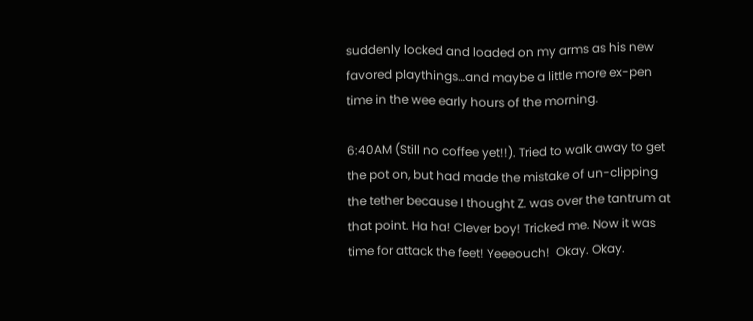suddenly locked and loaded on my arms as his new favored playthings…and maybe a little more ex-pen time in the wee early hours of the morning.

6:40AM (Still no coffee yet!!). Tried to walk away to get the pot on, but had made the mistake of un-clipping the tether because I thought Z. was over the tantrum at that point. Ha ha! Clever boy! Tricked me. Now it was time for attack the feet! Yeeeouch!  Okay. Okay.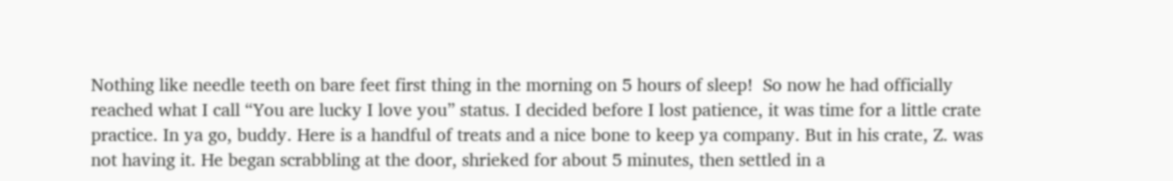Nothing like needle teeth on bare feet first thing in the morning on 5 hours of sleep!  So now he had officially reached what I call “You are lucky I love you” status. I decided before I lost patience, it was time for a little crate practice. In ya go, buddy. Here is a handful of treats and a nice bone to keep ya company. But in his crate, Z. was not having it. He began scrabbling at the door, shrieked for about 5 minutes, then settled in a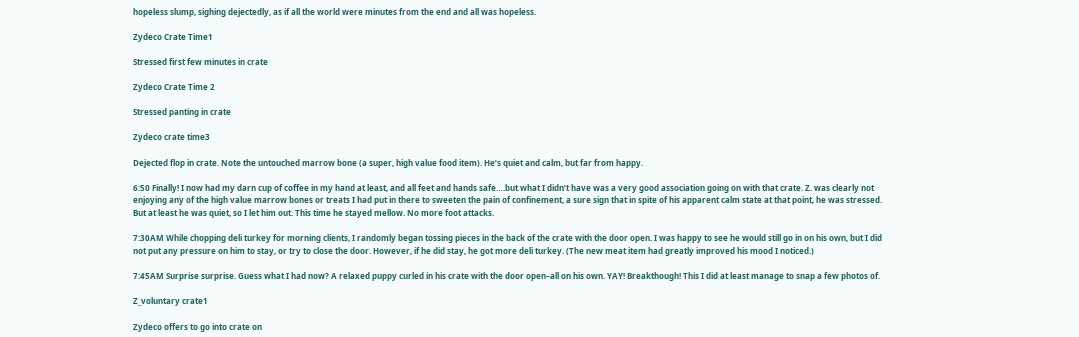hopeless slump, sighing dejectedly, as if all the world were minutes from the end and all was hopeless.

Zydeco Crate Time1

Stressed first few minutes in crate

Zydeco Crate Time 2

Stressed panting in crate

Zydeco crate time3

Dejected flop in crate. Note the untouched marrow bone (a super, high value food item). He’s quiet and calm, but far from happy.

6:50 Finally! I now had my darn cup of coffee in my hand at least, and all feet and hands safe….but what I didn’t have was a very good association going on with that crate. Z. was clearly not enjoying any of the high value marrow bones or treats I had put in there to sweeten the pain of confinement, a sure sign that in spite of his apparent calm state at that point, he was stressed. But at least he was quiet, so I let him out. This time he stayed mellow. No more foot attacks.

7:30AM While chopping deli turkey for morning clients, I randomly began tossing pieces in the back of the crate with the door open. I was happy to see he would still go in on his own, but I did not put any pressure on him to stay, or try to close the door. However, if he did stay, he got more deli turkey. (The new meat item had greatly improved his mood I noticed.)

7:45AM Surprise surprise. Guess what I had now? A relaxed puppy curled in his crate with the door open–all on his own. YAY! Breakthough! This I did at least manage to snap a few photos of.

Z_voluntary crate1

Zydeco offers to go into crate on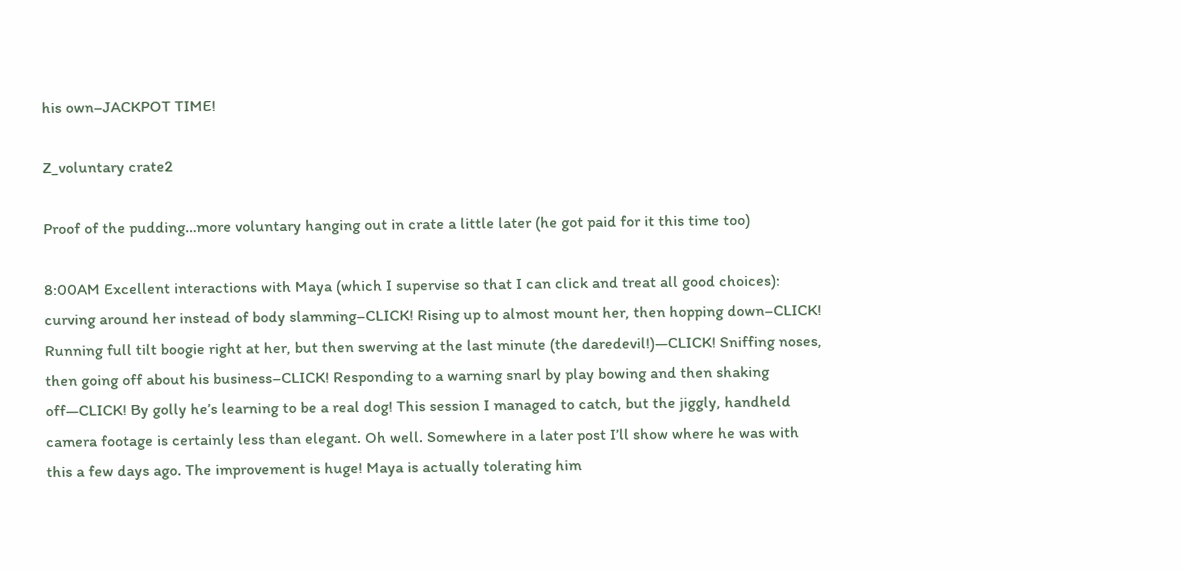his own–JACKPOT TIME!

Z_voluntary crate2

Proof of the pudding…more voluntary hanging out in crate a little later (he got paid for it this time too)

8:00AM Excellent interactions with Maya (which I supervise so that I can click and treat all good choices): curving around her instead of body slamming–CLICK! Rising up to almost mount her, then hopping down–CLICK! Running full tilt boogie right at her, but then swerving at the last minute (the daredevil!)—CLICK! Sniffing noses, then going off about his business–CLICK! Responding to a warning snarl by play bowing and then shaking off—CLICK! By golly he’s learning to be a real dog! This session I managed to catch, but the jiggly, handheld camera footage is certainly less than elegant. Oh well. Somewhere in a later post I’ll show where he was with this a few days ago. The improvement is huge! Maya is actually tolerating him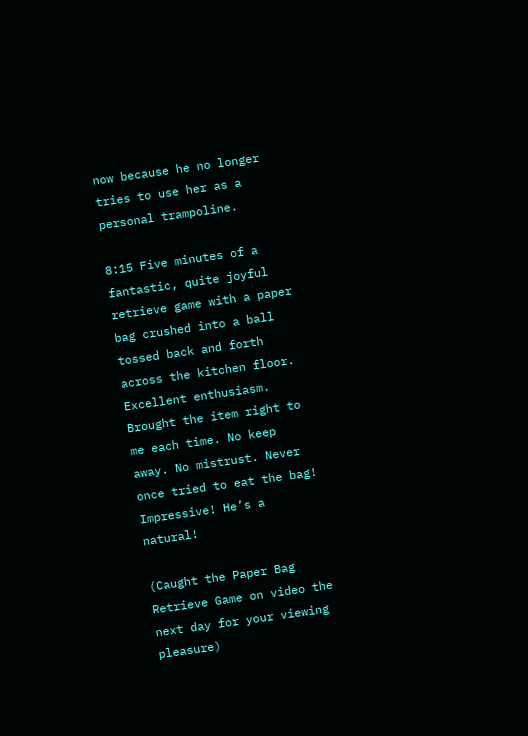now because he no longer tries to use her as a personal trampoline.

8:15 Five minutes of a fantastic, quite joyful retrieve game with a paper bag crushed into a ball tossed back and forth across the kitchen floor. Excellent enthusiasm. Brought the item right to me each time. No keep away. No mistrust. Never once tried to eat the bag! Impressive! He’s a natural!

(Caught the Paper Bag Retrieve Game on video the next day for your viewing pleasure)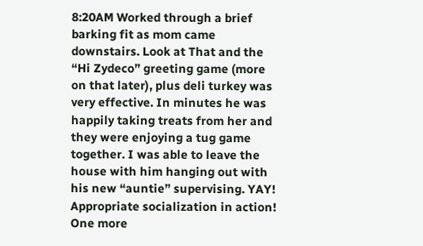8:20AM Worked through a brief barking fit as mom came downstairs. Look at That and the “Hi Zydeco” greeting game (more on that later), plus deli turkey was very effective. In minutes he was happily taking treats from her and they were enjoying a tug game together. I was able to leave the house with him hanging out with his new “auntie” supervising. YAY! Appropriate socialization in action! One more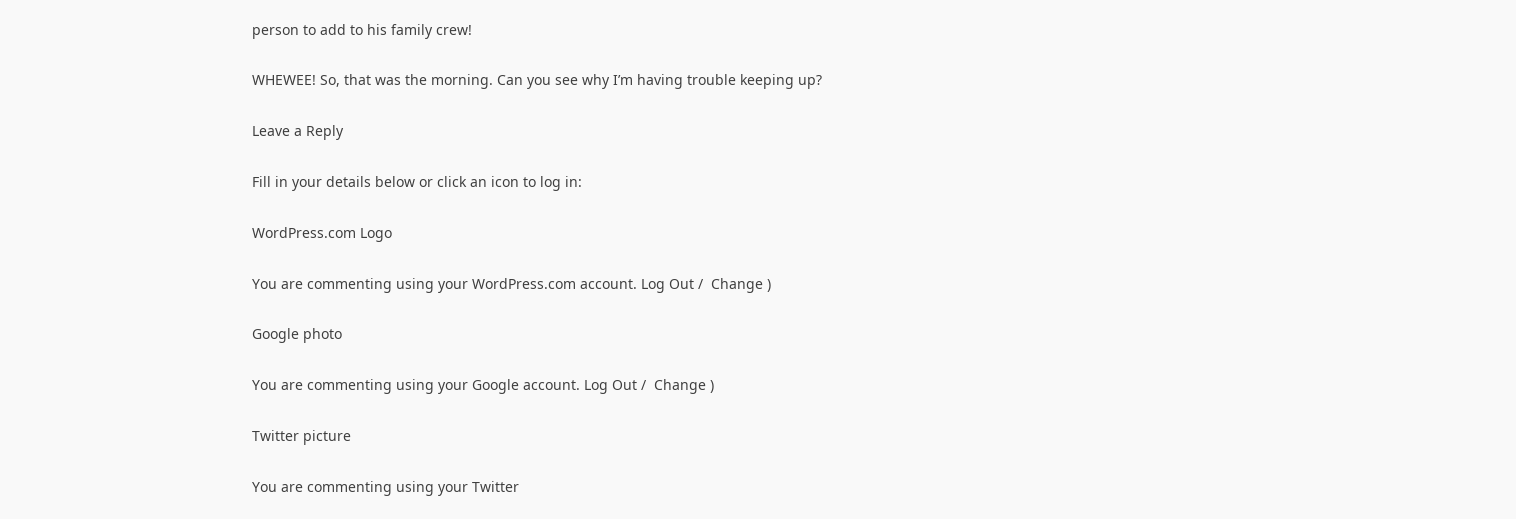person to add to his family crew!

WHEWEE! So, that was the morning. Can you see why I’m having trouble keeping up?

Leave a Reply

Fill in your details below or click an icon to log in:

WordPress.com Logo

You are commenting using your WordPress.com account. Log Out /  Change )

Google photo

You are commenting using your Google account. Log Out /  Change )

Twitter picture

You are commenting using your Twitter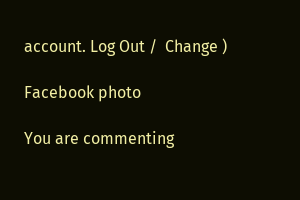account. Log Out /  Change )

Facebook photo

You are commenting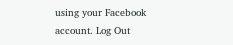using your Facebook account. Log Out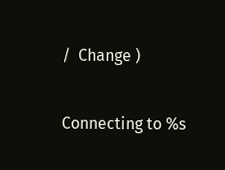/  Change )

Connecting to %s